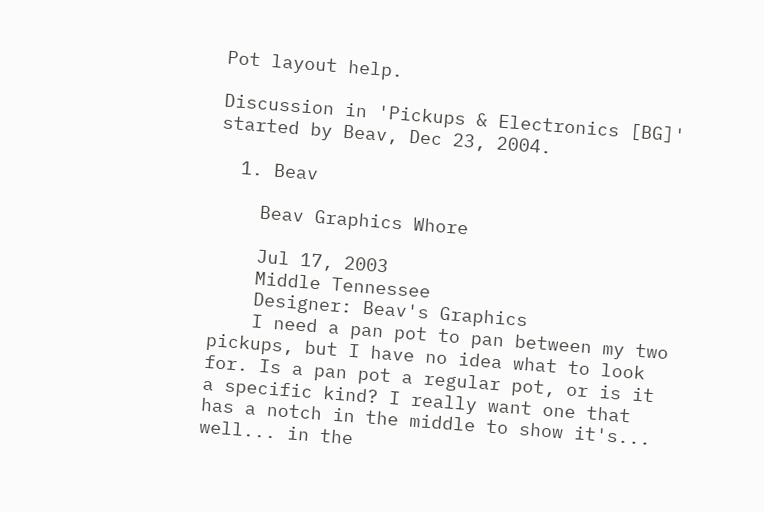Pot layout help.

Discussion in 'Pickups & Electronics [BG]' started by Beav, Dec 23, 2004.

  1. Beav

    Beav Graphics Whore

    Jul 17, 2003
    Middle Tennessee
    Designer: Beav's Graphics
    I need a pan pot to pan between my two pickups, but I have no idea what to look for. Is a pan pot a regular pot, or is it a specific kind? I really want one that has a notch in the middle to show it's... well... in the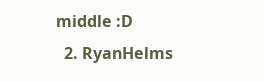middle :D
  2. RyanHelms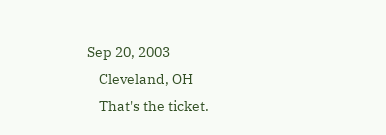Sep 20, 2003
    Cleveland, OH
    That's the ticket.